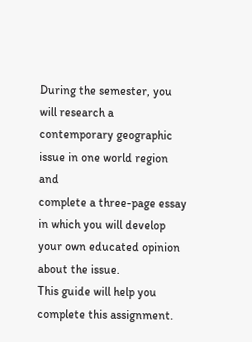During the semester, you will research a contemporary geographic issue in one world region and
complete a three-page essay in which you will develop your own educated opinion about the issue.
This guide will help you complete this assignment.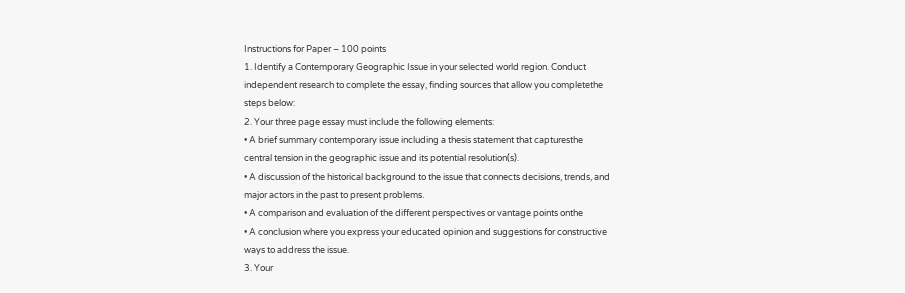Instructions for Paper – 100 points
1. Identify a Contemporary Geographic Issue in your selected world region. Conduct
independent research to complete the essay, finding sources that allow you completethe
steps below:
2. Your three page essay must include the following elements:
• A brief summary contemporary issue including a thesis statement that capturesthe
central tension in the geographic issue and its potential resolution(s).
• A discussion of the historical background to the issue that connects decisions, trends, and
major actors in the past to present problems.
• A comparison and evaluation of the different perspectives or vantage points onthe
• A conclusion where you express your educated opinion and suggestions for constructive
ways to address the issue.
3. Your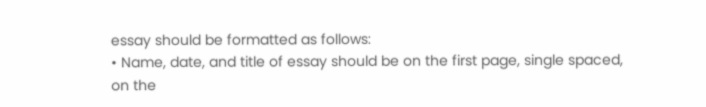essay should be formatted as follows:
• Name, date, and title of essay should be on the first page, single spaced, on the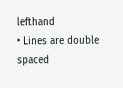lefthand
• Lines are double spaced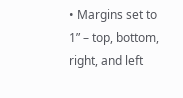• Margins set to 1” – top, bottom, right, and left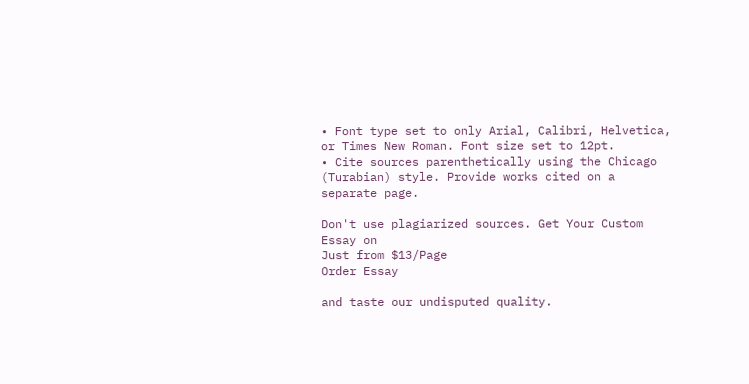• Font type set to only Arial, Calibri, Helvetica, or Times New Roman. Font size set to 12pt.
• Cite sources parenthetically using the Chicago (Turabian) style. Provide works cited on a
separate page.

Don't use plagiarized sources. Get Your Custom Essay on
Just from $13/Page
Order Essay

and taste our undisputed quality.